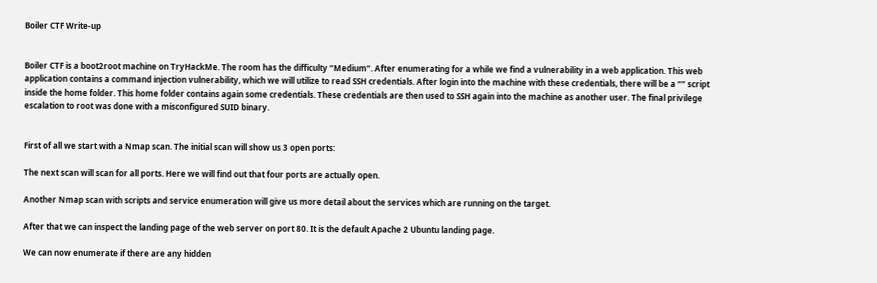Boiler CTF Write-up


Boiler CTF is a boot2root machine on TryHackMe. The room has the difficulty “Medium”. After enumerating for a while we find a vulnerability in a web application. This web application contains a command injection vulnerability, which we will utilize to read SSH credentials. After login into the machine with these credentials, there will be a “” script inside the home folder. This home folder contains again some credentials. These credentials are then used to SSH again into the machine as another user. The final privilege escalation to root was done with a misconfigured SUID binary.


First of all we start with a Nmap scan. The initial scan will show us 3 open ports:

The next scan will scan for all ports. Here we will find out that four ports are actually open.

Another Nmap scan with scripts and service enumeration will give us more detail about the services which are running on the target.

After that we can inspect the landing page of the web server on port 80. It is the default Apache 2 Ubuntu landing page.

We can now enumerate if there are any hidden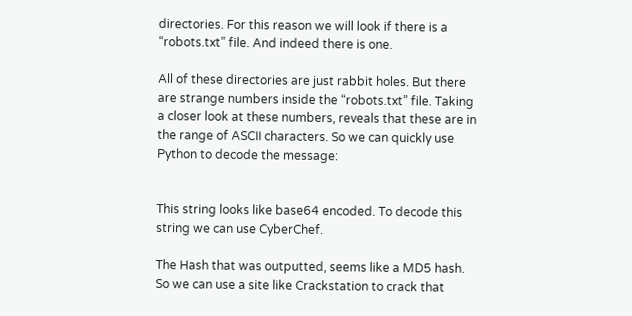directories. For this reason we will look if there is a “robots.txt” file. And indeed there is one.

All of these directories are just rabbit holes. But there are strange numbers inside the “robots.txt” file. Taking a closer look at these numbers, reveals that these are in the range of ASCII characters. So we can quickly use Python to decode the message:


This string looks like base64 encoded. To decode this string we can use CyberChef.

The Hash that was outputted, seems like a MD5 hash. So we can use a site like Crackstation to crack that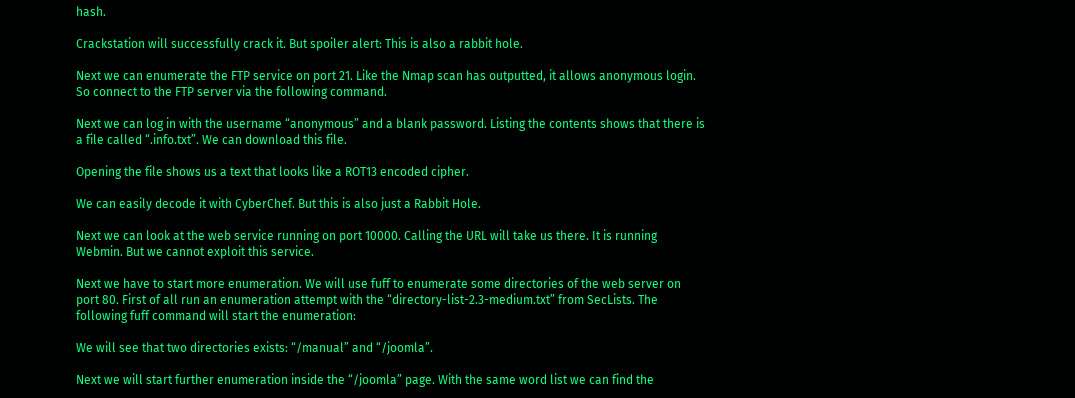hash.

Crackstation will successfully crack it. But spoiler alert: This is also a rabbit hole.

Next we can enumerate the FTP service on port 21. Like the Nmap scan has outputted, it allows anonymous login. So connect to the FTP server via the following command.

Next we can log in with the username “anonymous” and a blank password. Listing the contents shows that there is a file called “.info.txt”. We can download this file.

Opening the file shows us a text that looks like a ROT13 encoded cipher.

We can easily decode it with CyberChef. But this is also just a Rabbit Hole.

Next we can look at the web service running on port 10000. Calling the URL will take us there. It is running Webmin. But we cannot exploit this service.

Next we have to start more enumeration. We will use fuff to enumerate some directories of the web server on port 80. First of all run an enumeration attempt with the “directory-list-2.3-medium.txt” from SecLists. The following fuff command will start the enumeration:

We will see that two directories exists: “/manual” and “/joomla”.

Next we will start further enumeration inside the “/joomla” page. With the same word list we can find the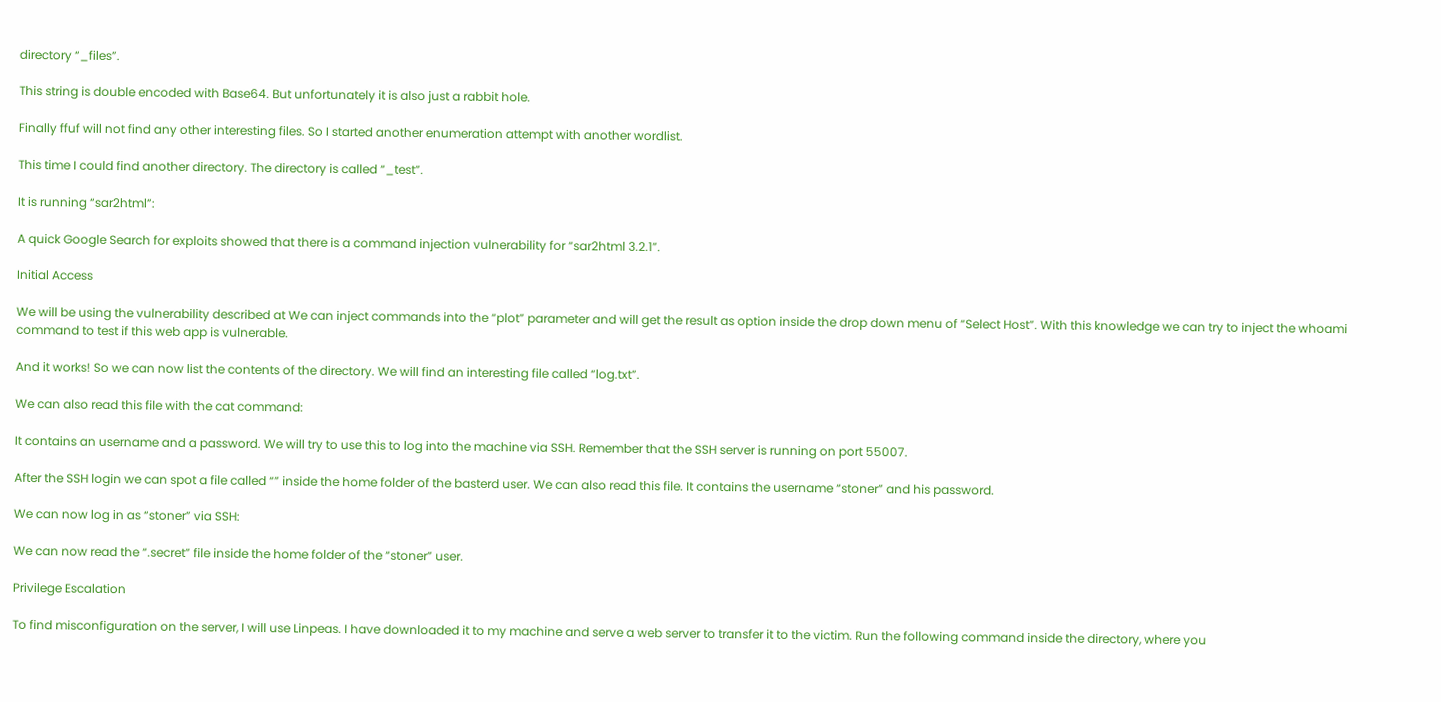directory “_files”.

This string is double encoded with Base64. But unfortunately it is also just a rabbit hole.

Finally ffuf will not find any other interesting files. So I started another enumeration attempt with another wordlist.

This time I could find another directory. The directory is called “_test”.

It is running “sar2html”:

A quick Google Search for exploits showed that there is a command injection vulnerability for “sar2html 3.2.1”.

Initial Access

We will be using the vulnerability described at We can inject commands into the “plot” parameter and will get the result as option inside the drop down menu of “Select Host”. With this knowledge we can try to inject the whoami command to test if this web app is vulnerable.

And it works! So we can now list the contents of the directory. We will find an interesting file called “log.txt”.

We can also read this file with the cat command:

It contains an username and a password. We will try to use this to log into the machine via SSH. Remember that the SSH server is running on port 55007.

After the SSH login we can spot a file called “” inside the home folder of the basterd user. We can also read this file. It contains the username “stoner” and his password.

We can now log in as “stoner” via SSH:

We can now read the “.secret” file inside the home folder of the “stoner” user.

Privilege Escalation

To find misconfiguration on the server, I will use Linpeas. I have downloaded it to my machine and serve a web server to transfer it to the victim. Run the following command inside the directory, where you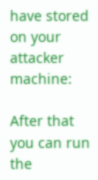have stored on your attacker machine:

After that you can run the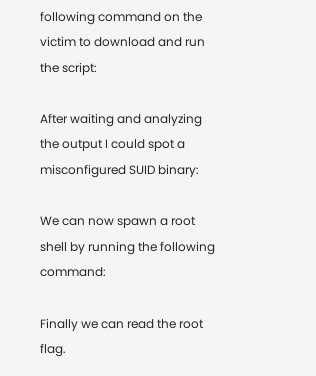following command on the victim to download and run the script:

After waiting and analyzing the output I could spot a misconfigured SUID binary:

We can now spawn a root shell by running the following command:

Finally we can read the root flag.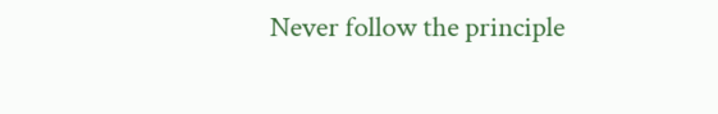Never follow the principle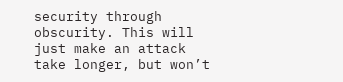security through obscurity. This will just make an attack take longer, but won’t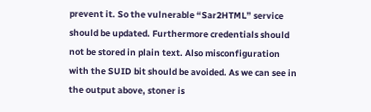prevent it. So the vulnerable “Sar2HTML” service should be updated. Furthermore credentials should not be stored in plain text. Also misconfiguration with the SUID bit should be avoided. As we can see in the output above, stoner is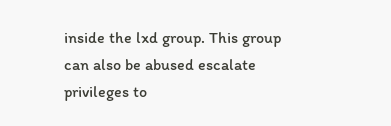inside the lxd group. This group can also be abused escalate privileges to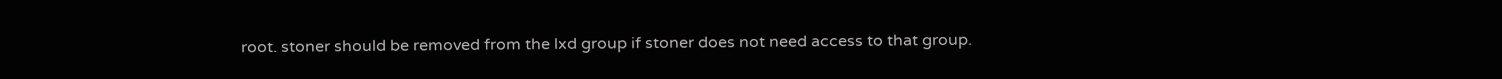root. stoner should be removed from the lxd group if stoner does not need access to that group.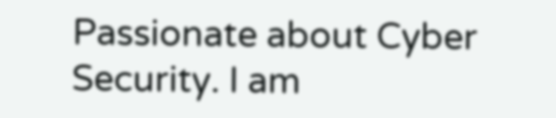Passionate about Cyber Security. I am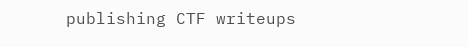publishing CTF writeups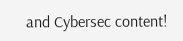and Cybersec content!